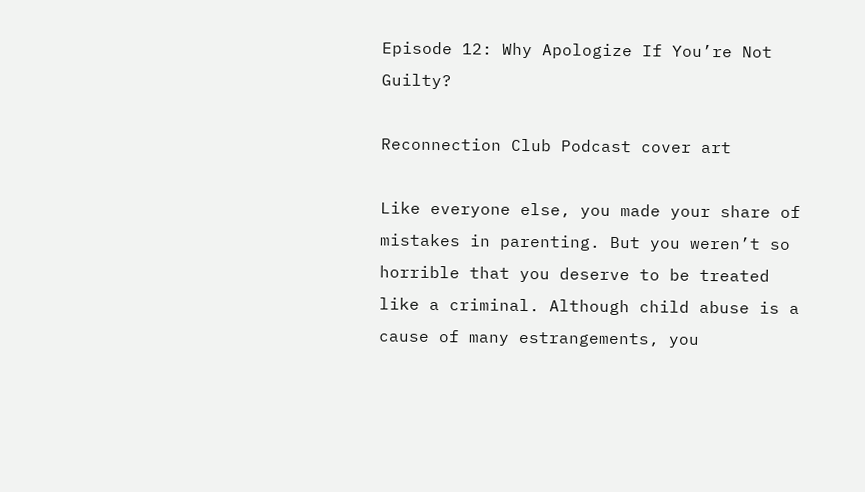Episode 12: Why Apologize If You’re Not Guilty?

Reconnection Club Podcast cover art

Like everyone else, you made your share of mistakes in parenting. But you weren’t so horrible that you deserve to be treated like a criminal. Although child abuse is a cause of many estrangements, you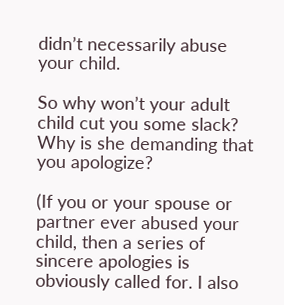didn’t necessarily abuse your child.

So why won’t your adult child cut you some slack? Why is she demanding that you apologize?

(If you or your spouse or partner ever abused your child, then a series of sincere apologies is obviously called for. I also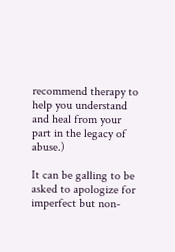recommend therapy to help you understand and heal from your part in the legacy of abuse.)

It can be galling to be asked to apologize for imperfect but non-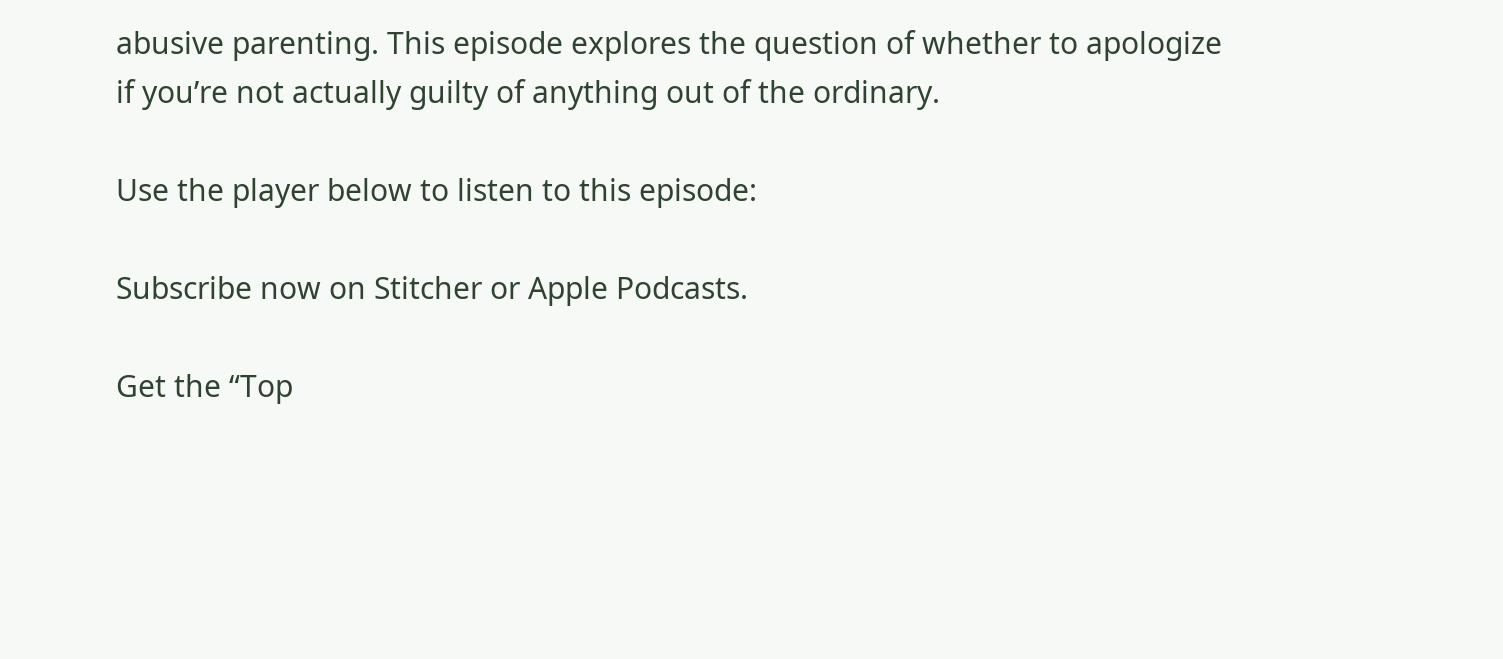abusive parenting. This episode explores the question of whether to apologize if you’re not actually guilty of anything out of the ordinary.

Use the player below to listen to this episode:

Subscribe now on Stitcher or Apple Podcasts.

Get the “Top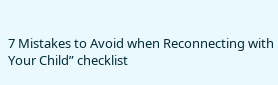7 Mistakes to Avoid when Reconnecting with Your Child” checklist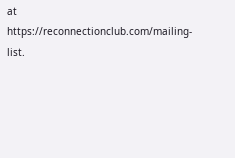at https://reconnectionclub.com/mailing-list.